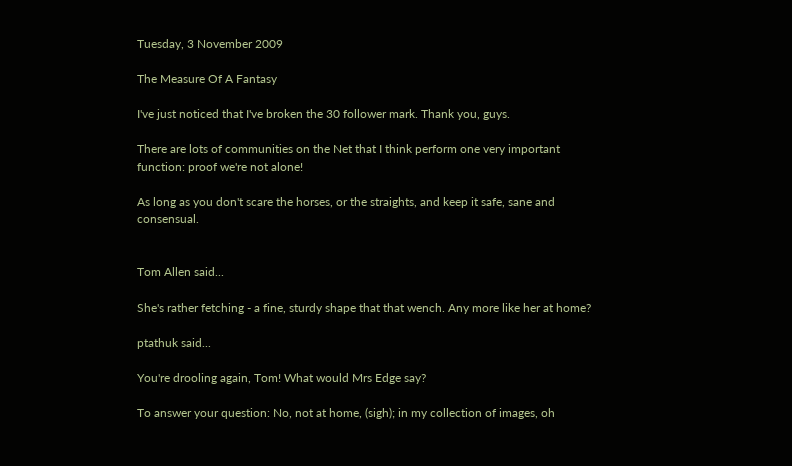Tuesday, 3 November 2009

The Measure Of A Fantasy

I've just noticed that I've broken the 30 follower mark. Thank you, guys.

There are lots of communities on the Net that I think perform one very important function: proof we're not alone!

As long as you don't scare the horses, or the straights, and keep it safe, sane and consensual.


Tom Allen said...

She's rather fetching - a fine, sturdy shape that that wench. Any more like her at home?

ptathuk said...

You're drooling again, Tom! What would Mrs Edge say?

To answer your question: No, not at home, (sigh); in my collection of images, oh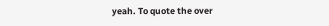yeah. To quote the over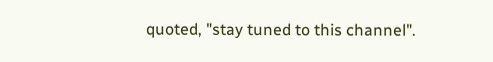quoted, "stay tuned to this channel".